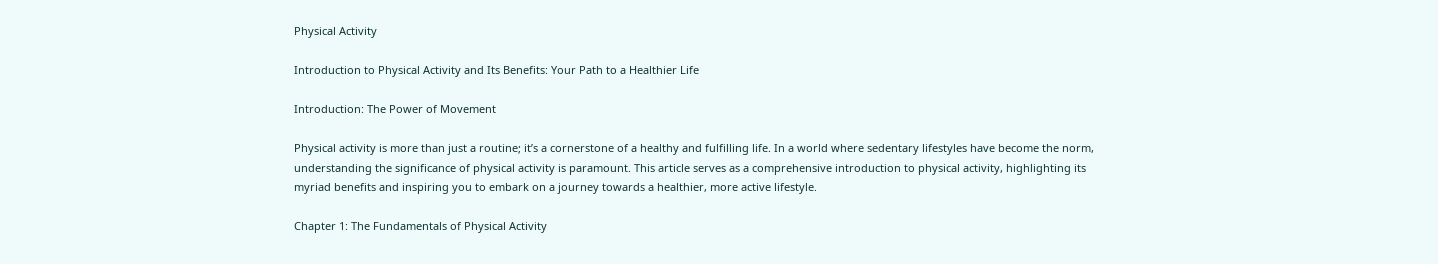Physical Activity

Introduction to Physical Activity and Its Benefits: Your Path to a Healthier Life

Introduction: The Power of Movement

Physical activity is more than just a routine; it’s a cornerstone of a healthy and fulfilling life. In a world where sedentary lifestyles have become the norm, understanding the significance of physical activity is paramount. This article serves as a comprehensive introduction to physical activity, highlighting its myriad benefits and inspiring you to embark on a journey towards a healthier, more active lifestyle.

Chapter 1: The Fundamentals of Physical Activity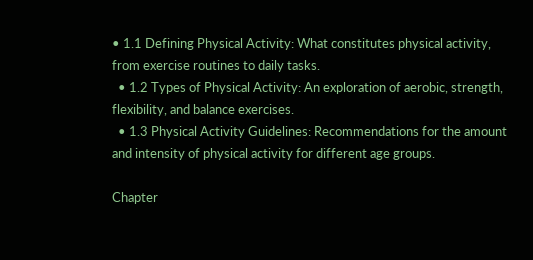• 1.1 Defining Physical Activity: What constitutes physical activity, from exercise routines to daily tasks.
  • 1.2 Types of Physical Activity: An exploration of aerobic, strength, flexibility, and balance exercises.
  • 1.3 Physical Activity Guidelines: Recommendations for the amount and intensity of physical activity for different age groups.

Chapter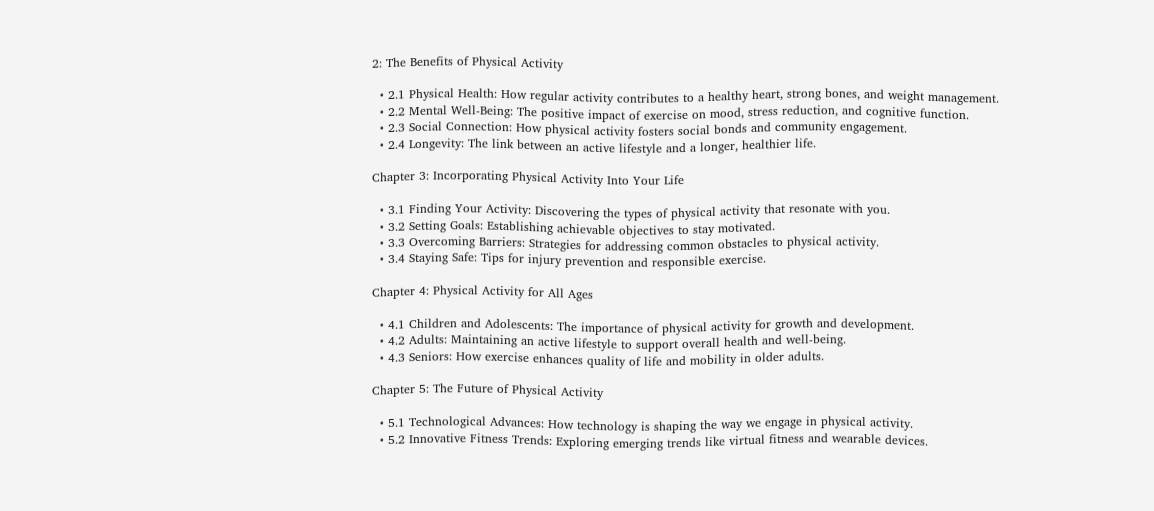2: The Benefits of Physical Activity

  • 2.1 Physical Health: How regular activity contributes to a healthy heart, strong bones, and weight management.
  • 2.2 Mental Well-Being: The positive impact of exercise on mood, stress reduction, and cognitive function.
  • 2.3 Social Connection: How physical activity fosters social bonds and community engagement.
  • 2.4 Longevity: The link between an active lifestyle and a longer, healthier life.

Chapter 3: Incorporating Physical Activity Into Your Life

  • 3.1 Finding Your Activity: Discovering the types of physical activity that resonate with you.
  • 3.2 Setting Goals: Establishing achievable objectives to stay motivated.
  • 3.3 Overcoming Barriers: Strategies for addressing common obstacles to physical activity.
  • 3.4 Staying Safe: Tips for injury prevention and responsible exercise.

Chapter 4: Physical Activity for All Ages

  • 4.1 Children and Adolescents: The importance of physical activity for growth and development.
  • 4.2 Adults: Maintaining an active lifestyle to support overall health and well-being.
  • 4.3 Seniors: How exercise enhances quality of life and mobility in older adults.

Chapter 5: The Future of Physical Activity

  • 5.1 Technological Advances: How technology is shaping the way we engage in physical activity.
  • 5.2 Innovative Fitness Trends: Exploring emerging trends like virtual fitness and wearable devices.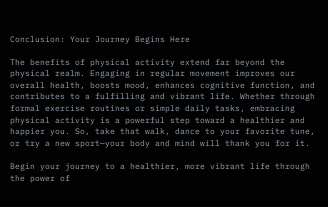Conclusion: Your Journey Begins Here

The benefits of physical activity extend far beyond the physical realm. Engaging in regular movement improves our overall health, boosts mood, enhances cognitive function, and contributes to a fulfilling and vibrant life. Whether through formal exercise routines or simple daily tasks, embracing physical activity is a powerful step toward a healthier and happier you. So, take that walk, dance to your favorite tune, or try a new sport—your body and mind will thank you for it.

Begin your journey to a healthier, more vibrant life through the power of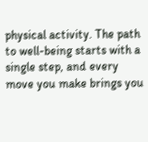physical activity. The path to well-being starts with a single step, and every move you make brings you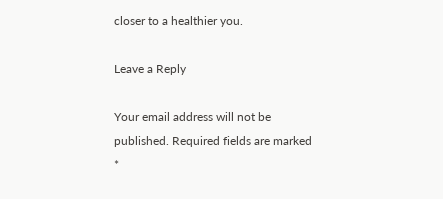closer to a healthier you.

Leave a Reply

Your email address will not be published. Required fields are marked *